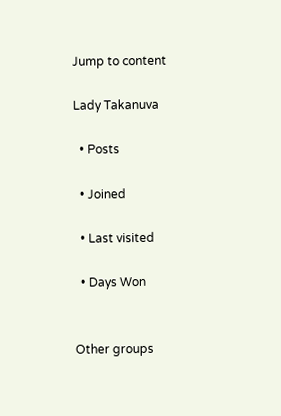Jump to content

Lady Takanuva

  • Posts

  • Joined

  • Last visited

  • Days Won


Other groups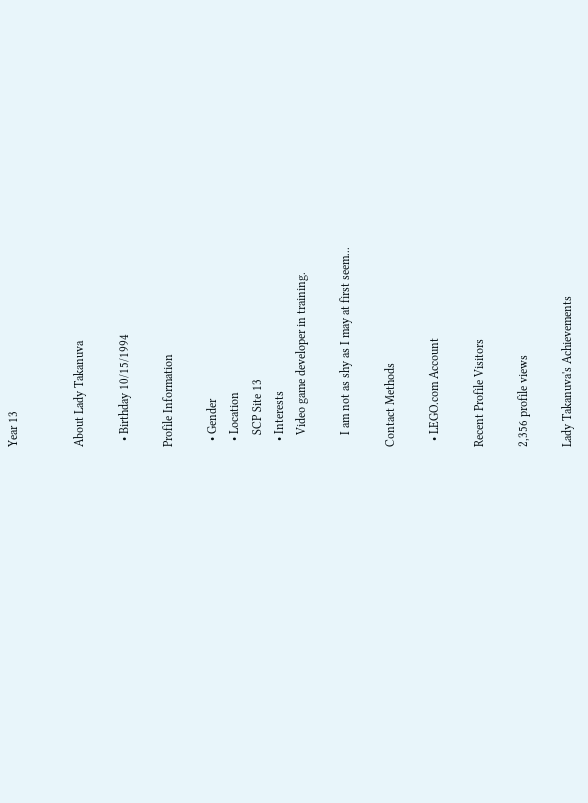Year 13


About Lady Takanuva

  • Birthday 10/15/1994

Profile Information

  • Gender
  • Location
    SCP Site 13
  • Interests
    Video game developer in training.

    I am not as shy as I may at first seem...

Contact Methods

  • LEGO.com Account

Recent Profile Visitors

2,356 profile views

Lady Takanuva's Achievements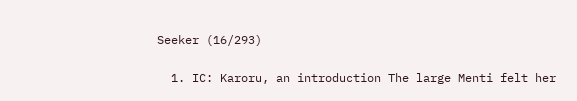Seeker (16/293)

  1. IC: Karoru, an introduction The large Menti felt her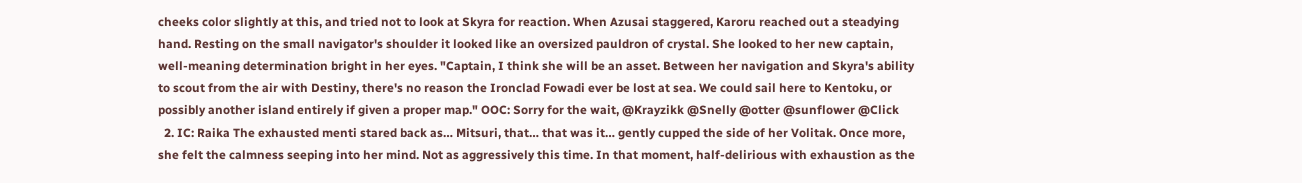cheeks color slightly at this, and tried not to look at Skyra for reaction. When Azusai staggered, Karoru reached out a steadying hand. Resting on the small navigator's shoulder it looked like an oversized pauldron of crystal. She looked to her new captain, well-meaning determination bright in her eyes. "Captain, I think she will be an asset. Between her navigation and Skyra's ability to scout from the air with Destiny, there's no reason the Ironclad Fowadi ever be lost at sea. We could sail here to Kentoku, or possibly another island entirely if given a proper map." OOC: Sorry for the wait, @Krayzikk @Snelly @otter @sunflower @Click
  2. IC: Raika The exhausted menti stared back as… Mitsuri, that… that was it… gently cupped the side of her Volitak. Once more, she felt the calmness seeping into her mind. Not as aggressively this time. In that moment, half-delirious with exhaustion as the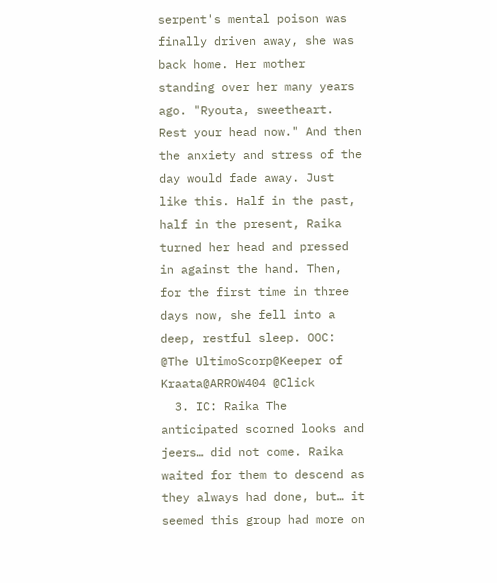serpent's mental poison was finally driven away, she was back home. Her mother standing over her many years ago. "Ryouta, sweetheart. Rest your head now." And then the anxiety and stress of the day would fade away. Just like this. Half in the past, half in the present, Raika turned her head and pressed in against the hand. Then, for the first time in three days now, she fell into a deep, restful sleep. OOC: @The UltimoScorp@Keeper of Kraata@ARROW404 @Click
  3. IC: Raika The anticipated scorned looks and jeers… did not come. Raika waited for them to descend as they always had done, but… it seemed this group had more on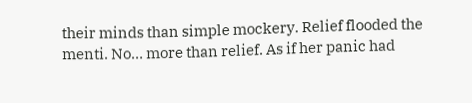their minds than simple mockery. Relief flooded the menti. No… more than relief. As if her panic had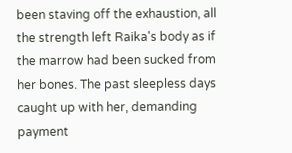been staving off the exhaustion, all the strength left Raika's body as if the marrow had been sucked from her bones. The past sleepless days caught up with her, demanding payment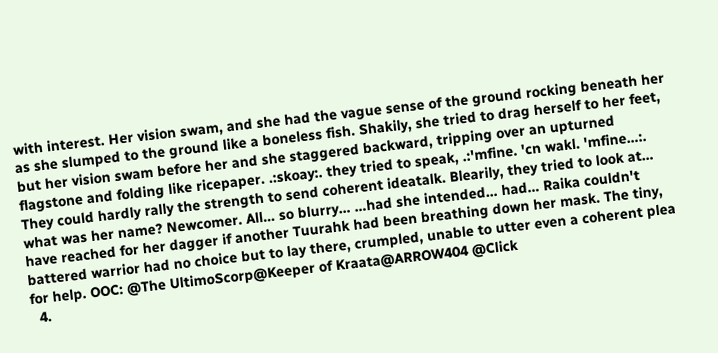with interest. Her vision swam, and she had the vague sense of the ground rocking beneath her as she slumped to the ground like a boneless fish. Shakily, she tried to drag herself to her feet, but her vision swam before her and she staggered backward, tripping over an upturned flagstone and folding like ricepaper. .:skoay:. they tried to speak, .:'mfine. 'cn wakl. 'mfine…:. They could hardly rally the strength to send coherent ideatalk. Blearily, they tried to look at… what was her name? Newcomer. All… so blurry… …had she intended… had… Raika couldn't have reached for her dagger if another Tuurahk had been breathing down her mask. The tiny, battered warrior had no choice but to lay there, crumpled, unable to utter even a coherent plea for help. OOC: @The UltimoScorp@Keeper of Kraata@ARROW404 @Click
  4.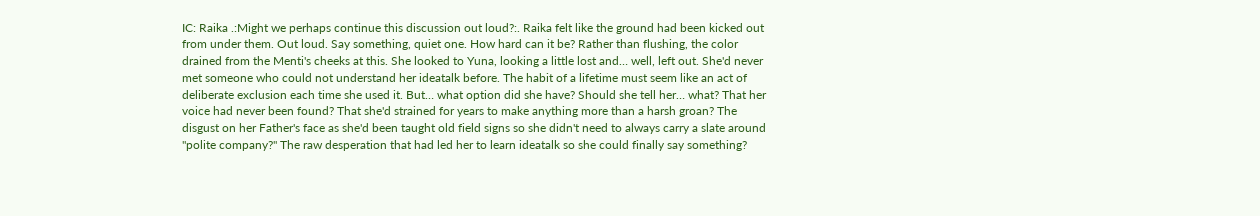IC: Raika .:Might we perhaps continue this discussion out loud?:. Raika felt like the ground had been kicked out from under them. Out loud. Say something, quiet one. How hard can it be? Rather than flushing, the color drained from the Menti's cheeks at this. She looked to Yuna, looking a little lost and… well, left out. She'd never met someone who could not understand her ideatalk before. The habit of a lifetime must seem like an act of deliberate exclusion each time she used it. But… what option did she have? Should she tell her… what? That her voice had never been found? That she'd strained for years to make anything more than a harsh groan? The disgust on her Father's face as she'd been taught old field signs so she didn't need to always carry a slate around "polite company?" The raw desperation that had led her to learn ideatalk so she could finally say something?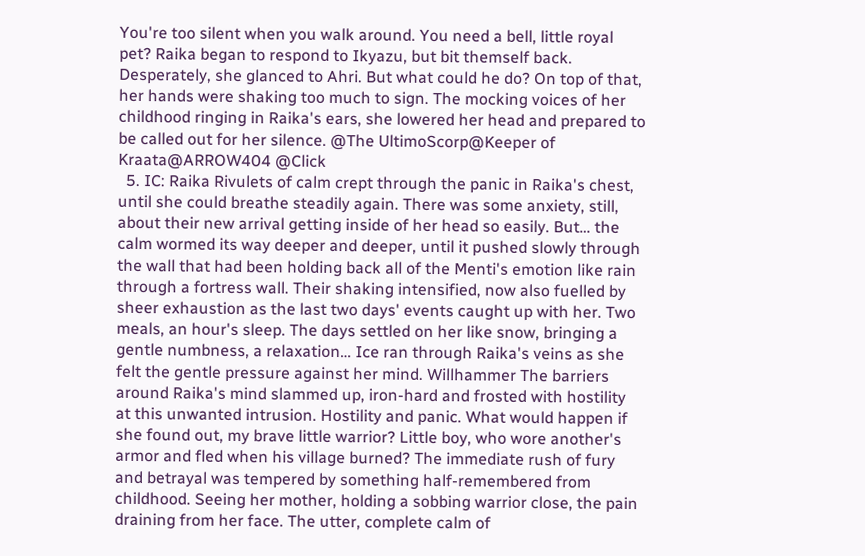You're too silent when you walk around. You need a bell, little royal pet? Raika began to respond to Ikyazu, but bit themself back. Desperately, she glanced to Ahri. But what could he do? On top of that, her hands were shaking too much to sign. The mocking voices of her childhood ringing in Raika's ears, she lowered her head and prepared to be called out for her silence. @The UltimoScorp@Keeper of Kraata@ARROW404 @Click
  5. IC: Raika Rivulets of calm crept through the panic in Raika's chest, until she could breathe steadily again. There was some anxiety, still, about their new arrival getting inside of her head so easily. But… the calm wormed its way deeper and deeper, until it pushed slowly through the wall that had been holding back all of the Menti's emotion like rain through a fortress wall. Their shaking intensified, now also fuelled by sheer exhaustion as the last two days' events caught up with her. Two meals, an hour's sleep. The days settled on her like snow, bringing a gentle numbness, a relaxation… Ice ran through Raika's veins as she felt the gentle pressure against her mind. Willhammer The barriers around Raika's mind slammed up, iron-hard and frosted with hostility at this unwanted intrusion. Hostility and panic. What would happen if she found out, my brave little warrior? Little boy, who wore another's armor and fled when his village burned? The immediate rush of fury and betrayal was tempered by something half-remembered from childhood. Seeing her mother, holding a sobbing warrior close, the pain draining from her face. The utter, complete calm of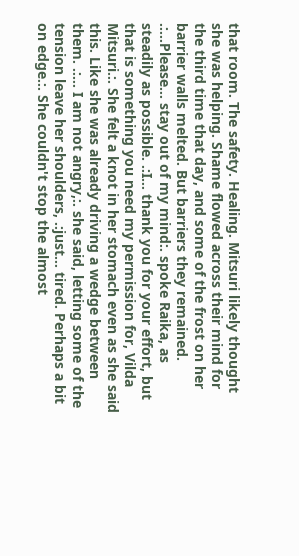that room. The safety. Healing. Mitsuri likely thought she was helping. Shame flowed across their mind for the third time that day, and some of the frost on her barrier walls melted. But barriers they remained. .:...Please… stay out of my mind:. spoke Raika, as steadily as possible. .:I… thank you for your effort, but that is something you need my permission for, Vilda Mitsuri.:. She felt a knot in her stomach even as she said this. Like she was already driving a wedge between them. .:... I am not angry,:. she said, letting some of the tension leave her shoulders, .:just… tired. Perhaps a bit on edge.:. She couldn't stop the almost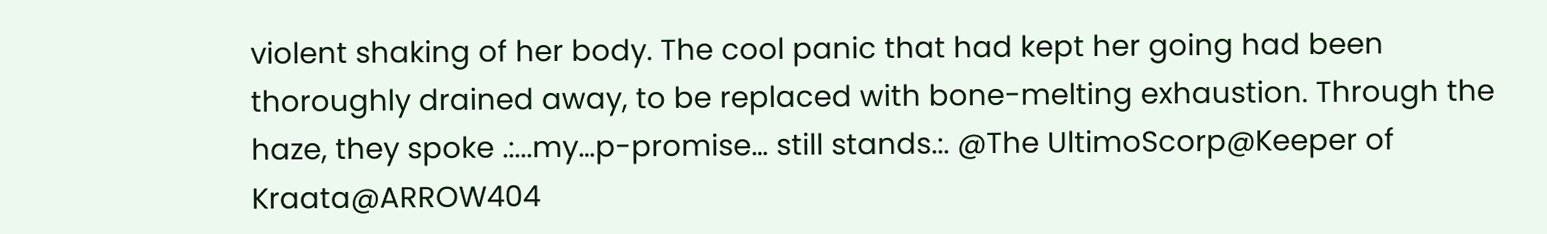violent shaking of her body. The cool panic that had kept her going had been thoroughly drained away, to be replaced with bone-melting exhaustion. Through the haze, they spoke .:...my…p-promise… still stands.:. @The UltimoScorp@Keeper of Kraata@ARROW404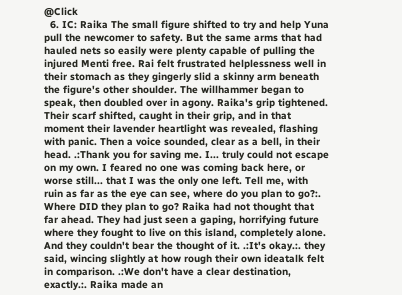@Click
  6. IC: Raika The small figure shifted to try and help Yuna pull the newcomer to safety. But the same arms that had hauled nets so easily were plenty capable of pulling the injured Menti free. Rai felt frustrated helplessness well in their stomach as they gingerly slid a skinny arm beneath the figure's other shoulder. The willhammer began to speak, then doubled over in agony. Raika's grip tightened. Their scarf shifted, caught in their grip, and in that moment their lavender heartlight was revealed, flashing with panic. Then a voice sounded, clear as a bell, in their head. .:Thank you for saving me. I... truly could not escape on my own. I feared no one was coming back here, or worse still... that I was the only one left. Tell me, with ruin as far as the eye can see, where do you plan to go?:. Where DID they plan to go? Raika had not thought that far ahead. They had just seen a gaping, horrifying future where they fought to live on this island, completely alone. And they couldn't bear the thought of it. .:It's okay.:. they said, wincing slightly at how rough their own ideatalk felt in comparison. .:We don't have a clear destination, exactly.:. Raika made an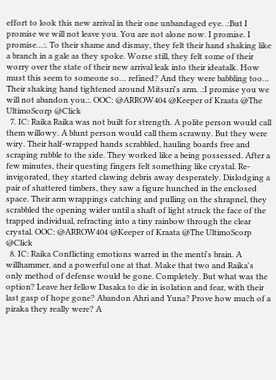effort to look this new arrival in their one unbandaged eye. .:But I promise we will not leave you. You are not alone now. I promise. I promise…:. To their shame and dismay, they felt their hand shaking like a branch in a gale as they spoke. Worse still, they felt some of their worry over the state of their new arrival leak into their ideatalk. How must this seem to someone so… refined? And they were babbling too… Their shaking hand tightened around Mitsuri's arm. .:I promise you we will not abandon you.:. OOC: @ARROW404 @Keeper of Kraata @The UltimoScorp @Click
  7. IC: Raika Raika was not built for strength. A polite person would call them willowy. A blunt person would call them scrawny. But they were wiry. Their half-wrapped hands scrabbled, hauling boards free and scraping rubble to the side. They worked like a being possessed. After a few minutes, their questing fingers felt something like crystal. Re-invigorated, they started clawing debris away desperately. Dislodging a pair of shattered timbers, they saw a figure hunched in the enclosed space. Their arm wrappings catching and pulling on the shrapnel, they scrabbled the opening wider until a shaft of light struck the face of the trapped individual, refracting into a tiny rainbow through the clear crystal. OOC: @ARROW404 @Keeper of Kraata @The UltimoScorp @Click
  8. IC: Raika Conflicting emotions warred in the menti's brain. A willhammer, and a powerful one at that. Make that two and Raika's only method of defense would be gone. Completely. But what was the option? Leave her fellow Dasaka to die in isolation and fear, with their last gasp of hope gone? Abandon Ahri and Yuna? Prove how much of a piraka they really were? A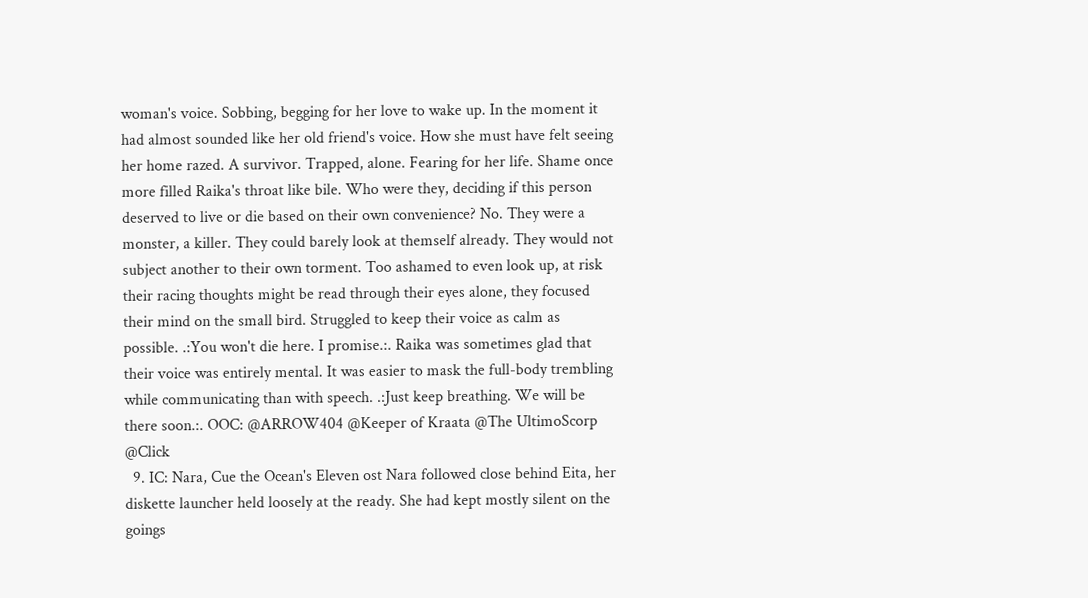woman's voice. Sobbing, begging for her love to wake up. In the moment it had almost sounded like her old friend's voice. How she must have felt seeing her home razed. A survivor. Trapped, alone. Fearing for her life. Shame once more filled Raika's throat like bile. Who were they, deciding if this person deserved to live or die based on their own convenience? No. They were a monster, a killer. They could barely look at themself already. They would not subject another to their own torment. Too ashamed to even look up, at risk their racing thoughts might be read through their eyes alone, they focused their mind on the small bird. Struggled to keep their voice as calm as possible. .:You won't die here. I promise.:. Raika was sometimes glad that their voice was entirely mental. It was easier to mask the full-body trembling while communicating than with speech. .:Just keep breathing. We will be there soon.:. OOC: @ARROW404 @Keeper of Kraata @The UltimoScorp @Click
  9. IC: Nara, Cue the Ocean's Eleven ost Nara followed close behind Eita, her diskette launcher held loosely at the ready. She had kept mostly silent on the goings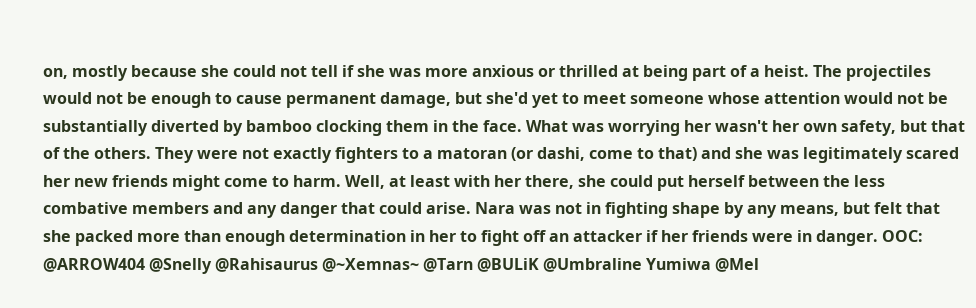on, mostly because she could not tell if she was more anxious or thrilled at being part of a heist. The projectiles would not be enough to cause permanent damage, but she'd yet to meet someone whose attention would not be substantially diverted by bamboo clocking them in the face. What was worrying her wasn't her own safety, but that of the others. They were not exactly fighters to a matoran (or dashi, come to that) and she was legitimately scared her new friends might come to harm. Well, at least with her there, she could put herself between the less combative members and any danger that could arise. Nara was not in fighting shape by any means, but felt that she packed more than enough determination in her to fight off an attacker if her friends were in danger. OOC: @ARROW404 @Snelly @Rahisaurus @~Xemnas~ @Tarn @BULiK @Umbraline Yumiwa @Mel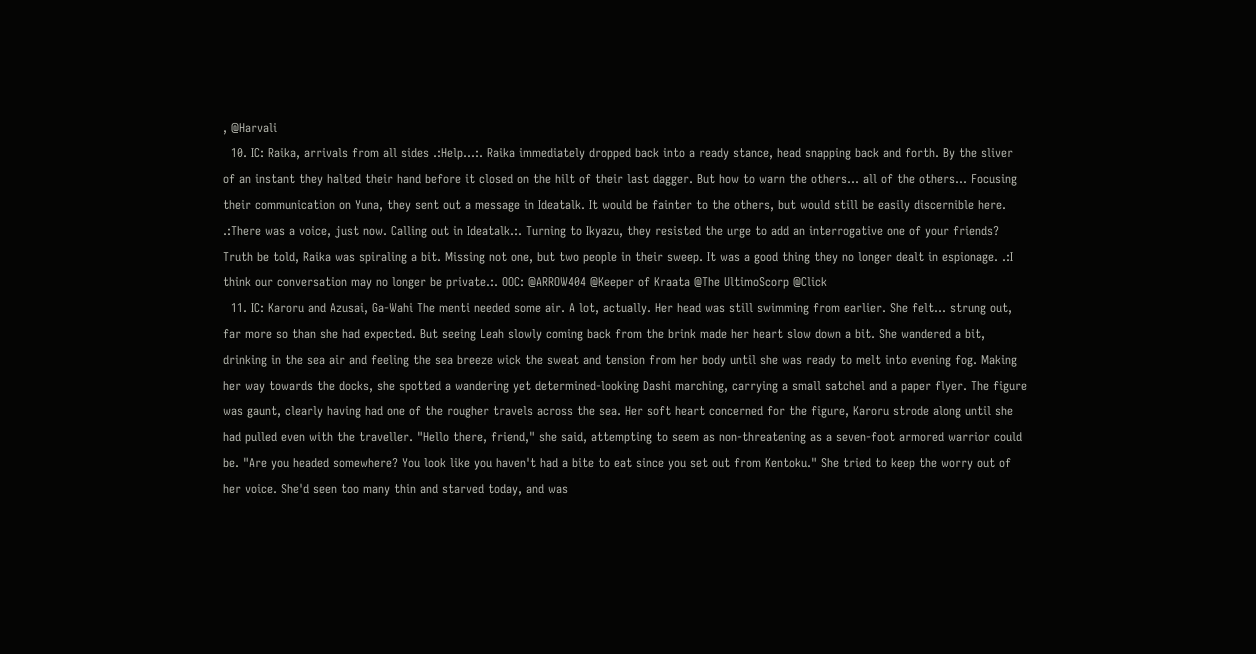, @Harvali
  10. IC: Raika, arrivals from all sides .:Help...:. Raika immediately dropped back into a ready stance, head snapping back and forth. By the sliver of an instant they halted their hand before it closed on the hilt of their last dagger. But how to warn the others… all of the others… Focusing their communication on Yuna, they sent out a message in Ideatalk. It would be fainter to the others, but would still be easily discernible here. .:There was a voice, just now. Calling out in Ideatalk.:. Turning to Ikyazu, they resisted the urge to add an interrogative one of your friends? Truth be told, Raika was spiraling a bit. Missing not one, but two people in their sweep. It was a good thing they no longer dealt in espionage. .:I think our conversation may no longer be private.:. OOC: @ARROW404 @Keeper of Kraata @The UltimoScorp @Click
  11. IC: Karoru and Azusai, Ga-Wahi The menti needed some air. A lot, actually. Her head was still swimming from earlier. She felt… strung out, far more so than she had expected. But seeing Leah slowly coming back from the brink made her heart slow down a bit. She wandered a bit, drinking in the sea air and feeling the sea breeze wick the sweat and tension from her body until she was ready to melt into evening fog. Making her way towards the docks, she spotted a wandering yet determined-looking Dashi marching, carrying a small satchel and a paper flyer. The figure was gaunt, clearly having had one of the rougher travels across the sea. Her soft heart concerned for the figure, Karoru strode along until she had pulled even with the traveller. "Hello there, friend," she said, attempting to seem as non-threatening as a seven-foot armored warrior could be. "Are you headed somewhere? You look like you haven't had a bite to eat since you set out from Kentoku." She tried to keep the worry out of her voice. She'd seen too many thin and starved today, and was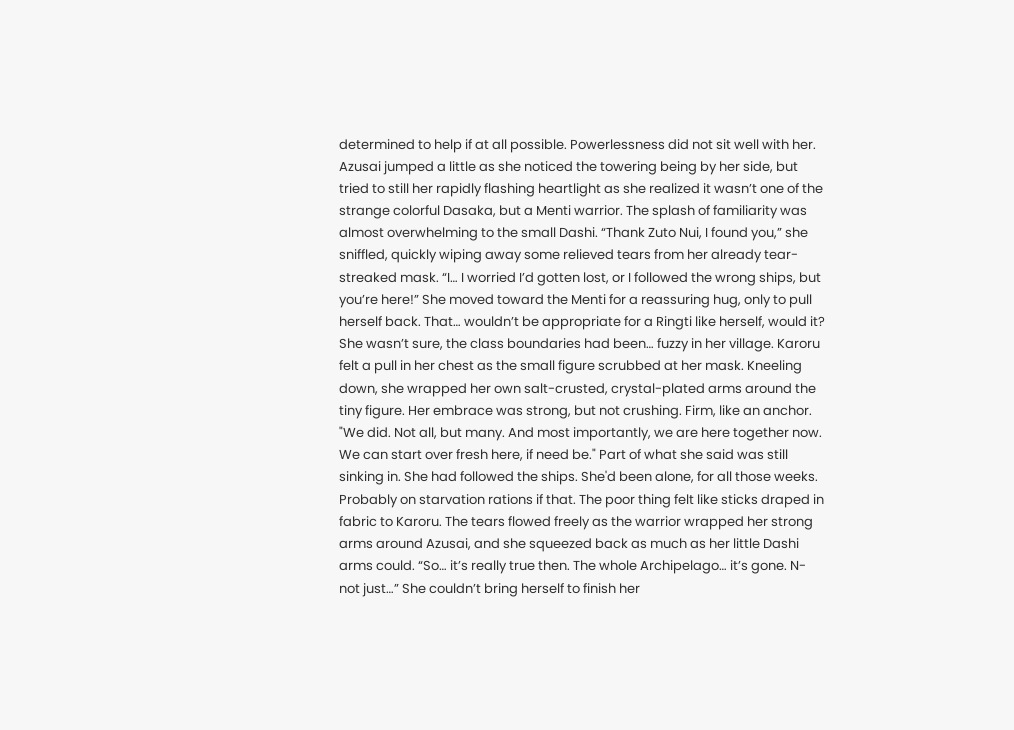determined to help if at all possible. Powerlessness did not sit well with her. Azusai jumped a little as she noticed the towering being by her side, but tried to still her rapidly flashing heartlight as she realized it wasn’t one of the strange colorful Dasaka, but a Menti warrior. The splash of familiarity was almost overwhelming to the small Dashi. “Thank Zuto Nui, I found you,” she sniffled, quickly wiping away some relieved tears from her already tear-streaked mask. “I… I worried I’d gotten lost, or I followed the wrong ships, but you’re here!” She moved toward the Menti for a reassuring hug, only to pull herself back. That… wouldn’t be appropriate for a Ringti like herself, would it? She wasn’t sure, the class boundaries had been… fuzzy in her village. Karoru felt a pull in her chest as the small figure scrubbed at her mask. Kneeling down, she wrapped her own salt-crusted, crystal-plated arms around the tiny figure. Her embrace was strong, but not crushing. Firm, like an anchor. "We did. Not all, but many. And most importantly, we are here together now. We can start over fresh here, if need be." Part of what she said was still sinking in. She had followed the ships. She'd been alone, for all those weeks. Probably on starvation rations if that. The poor thing felt like sticks draped in fabric to Karoru. The tears flowed freely as the warrior wrapped her strong arms around Azusai, and she squeezed back as much as her little Dashi arms could. “So… it’s really true then. The whole Archipelago… it’s gone. N-not just…” She couldn’t bring herself to finish her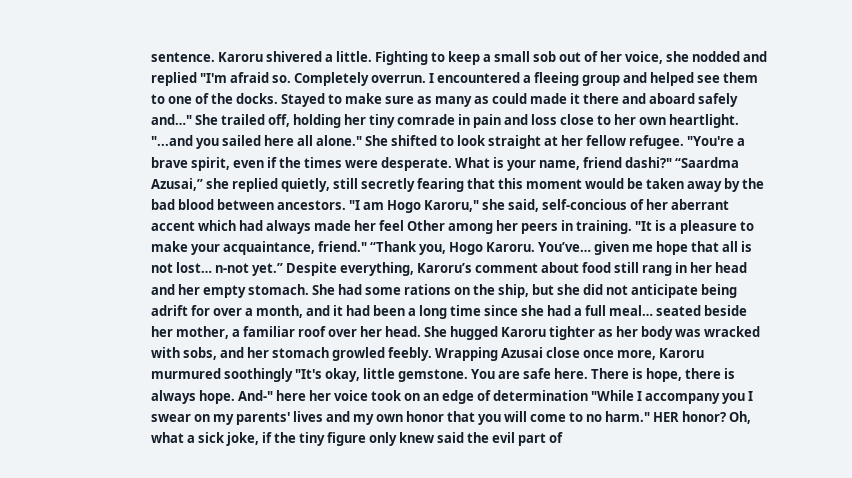sentence. Karoru shivered a little. Fighting to keep a small sob out of her voice, she nodded and replied "I'm afraid so. Completely overrun. I encountered a fleeing group and helped see them to one of the docks. Stayed to make sure as many as could made it there and aboard safely and…" She trailed off, holding her tiny comrade in pain and loss close to her own heartlight. "...and you sailed here all alone." She shifted to look straight at her fellow refugee. "You're a brave spirit, even if the times were desperate. What is your name, friend dashi?" “Saardma Azusai,” she replied quietly, still secretly fearing that this moment would be taken away by the bad blood between ancestors. "I am Hogo Karoru," she said, self-concious of her aberrant accent which had always made her feel Other among her peers in training. "It is a pleasure to make your acquaintance, friend." “Thank you, Hogo Karoru. You’ve… given me hope that all is not lost… n-not yet.” Despite everything, Karoru’s comment about food still rang in her head and her empty stomach. She had some rations on the ship, but she did not anticipate being adrift for over a month, and it had been a long time since she had a full meal… seated beside her mother, a familiar roof over her head. She hugged Karoru tighter as her body was wracked with sobs, and her stomach growled feebly. Wrapping Azusai close once more, Karoru murmured soothingly "It's okay, little gemstone. You are safe here. There is hope, there is always hope. And-" here her voice took on an edge of determination "While I accompany you I swear on my parents' lives and my own honor that you will come to no harm." HER honor? Oh, what a sick joke, if the tiny figure only knew said the evil part of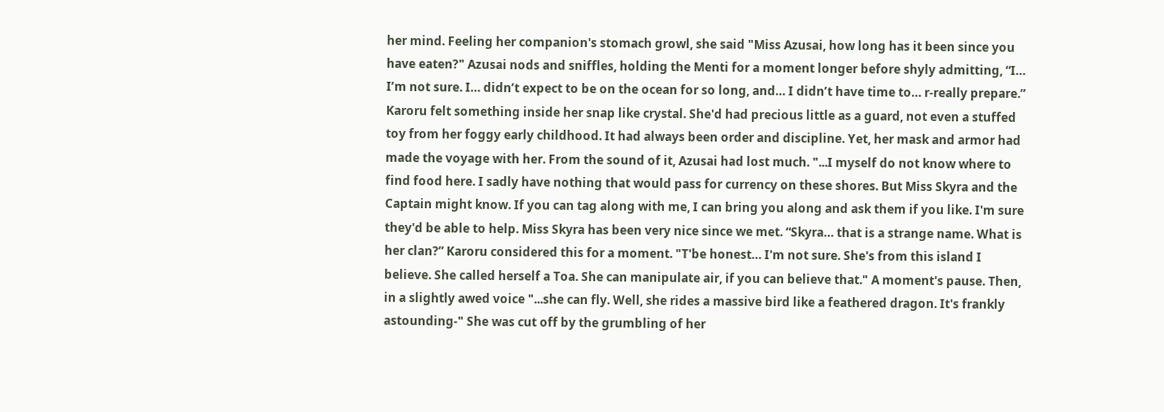her mind. Feeling her companion's stomach growl, she said "Miss Azusai, how long has it been since you have eaten?" Azusai nods and sniffles, holding the Menti for a moment longer before shyly admitting, “I… I’m not sure. I… didn’t expect to be on the ocean for so long, and… I didn’t have time to… r-really prepare.” Karoru felt something inside her snap like crystal. She'd had precious little as a guard, not even a stuffed toy from her foggy early childhood. It had always been order and discipline. Yet, her mask and armor had made the voyage with her. From the sound of it, Azusai had lost much. "...I myself do not know where to find food here. I sadly have nothing that would pass for currency on these shores. But Miss Skyra and the Captain might know. If you can tag along with me, I can bring you along and ask them if you like. I'm sure they'd be able to help. Miss Skyra has been very nice since we met. “Skyra… that is a strange name. What is her clan?” Karoru considered this for a moment. "T'be honest… I'm not sure. She's from this island I believe. She called herself a Toa. She can manipulate air, if you can believe that." A moment's pause. Then, in a slightly awed voice "...she can fly. Well, she rides a massive bird like a feathered dragon. It's frankly astounding-" She was cut off by the grumbling of her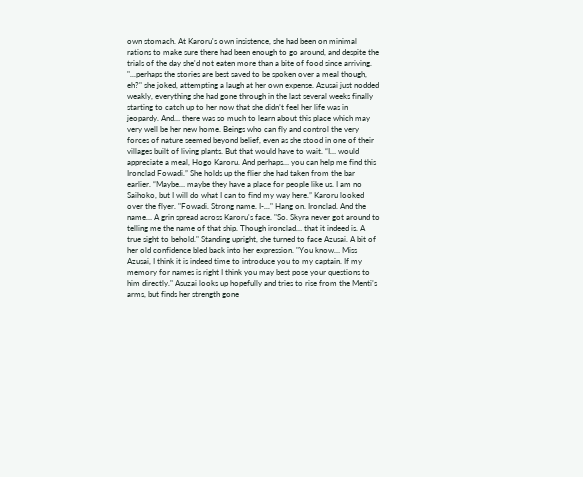own stomach. At Karoru's own insistence, she had been on minimal rations to make sure there had been enough to go around, and despite the trials of the day she'd not eaten more than a bite of food since arriving. "...perhaps the stories are best saved to be spoken over a meal though, eh?" she joked, attempting a laugh at her own expense. Azusai just nodded weakly, everything she had gone through in the last several weeks finally starting to catch up to her now that she didn’t feel her life was in jeopardy. And… there was so much to learn about this place which may very well be her new home. Beings who can fly and control the very forces of nature seemed beyond belief, even as she stood in one of their villages built of living plants. But that would have to wait. “I… would appreciate a meal, Hogo Karoru. And perhaps… you can help me find this Ironclad Fowadi.” She holds up the flier she had taken from the bar earlier. “Maybe… maybe they have a place for people like us. I am no Saihoko, but I will do what I can to find my way here.” Karoru looked over the flyer. "Fowadi. Strong name. I-..." Hang on. Ironclad. And the name… A grin spread across Karoru's face. "So. Skyra never got around to telling me the name of that ship. Though ironclad… that it indeed is. A true sight to behold." Standing upright, she turned to face Azusai. A bit of her old confidence bled back into her expression. "You know… Miss Azusai, I think it is indeed time to introduce you to my captain. If my memory for names is right I think you may best pose your questions to him directly." Asuzai looks up hopefully and tries to rise from the Menti’s arms, but finds her strength gone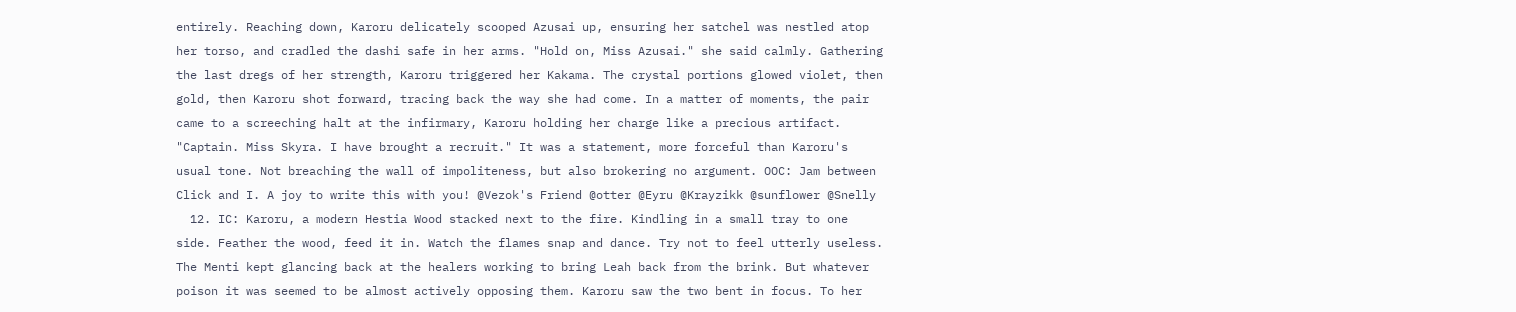entirely. Reaching down, Karoru delicately scooped Azusai up, ensuring her satchel was nestled atop her torso, and cradled the dashi safe in her arms. "Hold on, Miss Azusai." she said calmly. Gathering the last dregs of her strength, Karoru triggered her Kakama. The crystal portions glowed violet, then gold, then Karoru shot forward, tracing back the way she had come. In a matter of moments, the pair came to a screeching halt at the infirmary, Karoru holding her charge like a precious artifact. "Captain. Miss Skyra. I have brought a recruit." It was a statement, more forceful than Karoru's usual tone. Not breaching the wall of impoliteness, but also brokering no argument. OOC: Jam between Click and I. A joy to write this with you! @Vezok's Friend @otter @Eyru @Krayzikk @sunflower @Snelly
  12. IC: Karoru, a modern Hestia Wood stacked next to the fire. Kindling in a small tray to one side. Feather the wood, feed it in. Watch the flames snap and dance. Try not to feel utterly useless. The Menti kept glancing back at the healers working to bring Leah back from the brink. But whatever poison it was seemed to be almost actively opposing them. Karoru saw the two bent in focus. To her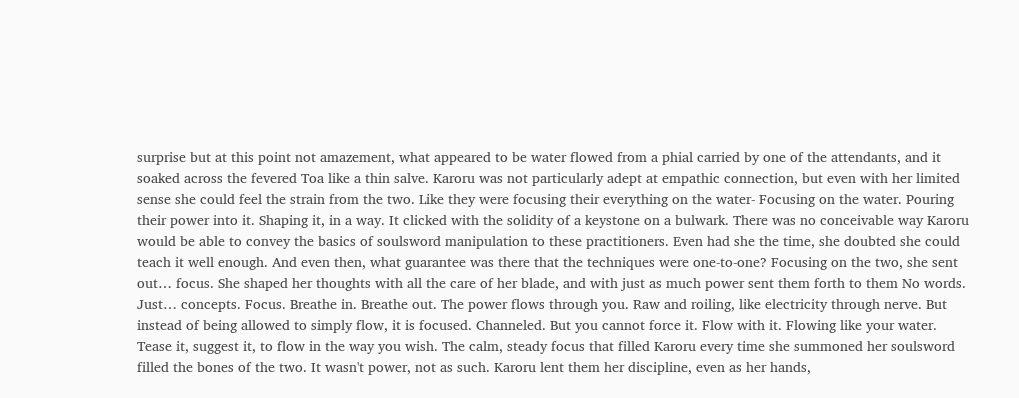surprise but at this point not amazement, what appeared to be water flowed from a phial carried by one of the attendants, and it soaked across the fevered Toa like a thin salve. Karoru was not particularly adept at empathic connection, but even with her limited sense she could feel the strain from the two. Like they were focusing their everything on the water- Focusing on the water. Pouring their power into it. Shaping it, in a way. It clicked with the solidity of a keystone on a bulwark. There was no conceivable way Karoru would be able to convey the basics of soulsword manipulation to these practitioners. Even had she the time, she doubted she could teach it well enough. And even then, what guarantee was there that the techniques were one-to-one? Focusing on the two, she sent out… focus. She shaped her thoughts with all the care of her blade, and with just as much power sent them forth to them No words. Just… concepts. Focus. Breathe in. Breathe out. The power flows through you. Raw and roiling, like electricity through nerve. But instead of being allowed to simply flow, it is focused. Channeled. But you cannot force it. Flow with it. Flowing like your water. Tease it, suggest it, to flow in the way you wish. The calm, steady focus that filled Karoru every time she summoned her soulsword filled the bones of the two. It wasn't power, not as such. Karoru lent them her discipline, even as her hands,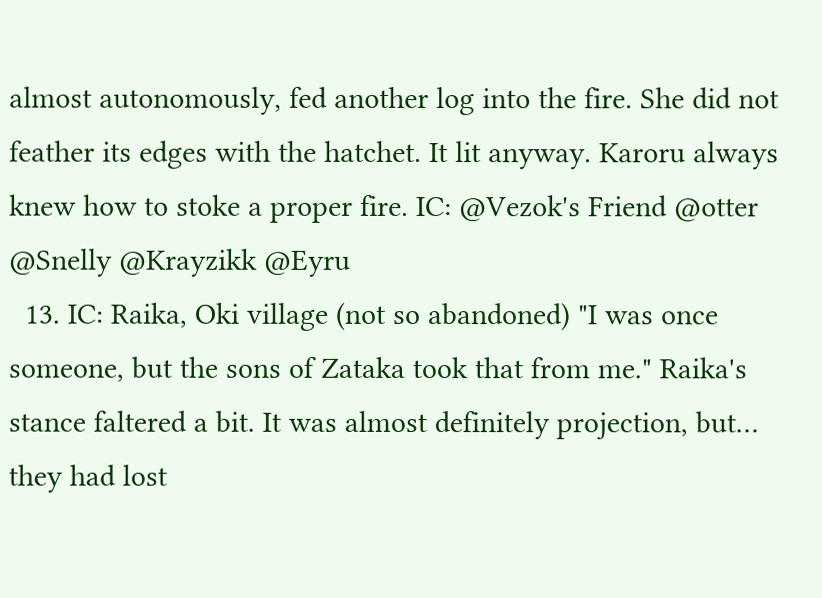almost autonomously, fed another log into the fire. She did not feather its edges with the hatchet. It lit anyway. Karoru always knew how to stoke a proper fire. IC: @Vezok's Friend @otter @Snelly @Krayzikk @Eyru
  13. IC: Raika, Oki village (not so abandoned) "I was once someone, but the sons of Zataka took that from me." Raika's stance faltered a bit. It was almost definitely projection, but… they had lost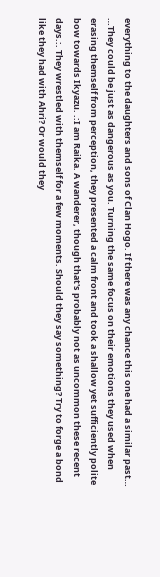everything to the daughters and sons of Clan Hogo. If there was any chance this one had a similar past… …They could be just as dangerous as you. Turning the same focus on their emotions they used when erasing themself from perception, they presented a calm front and took a shallow yet sufficiently polite bow towards Ikyazu. .:I am Raika. A wanderer, though that's probably not as uncommon these recent days.:. They wrestled with themself for a few moments. Should they say something? Try to forge a bond like they had with Ahri? Or would they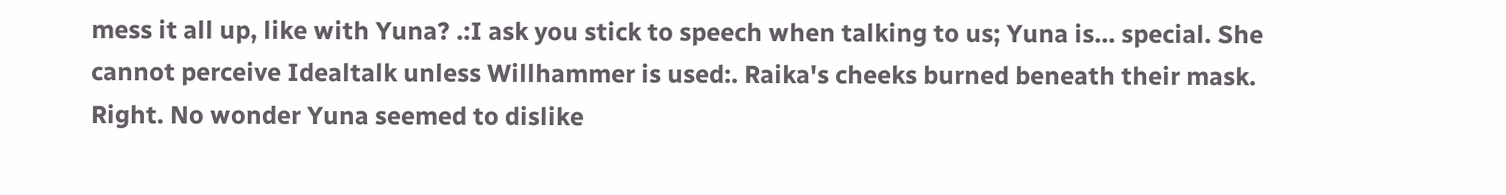mess it all up, like with Yuna? .:I ask you stick to speech when talking to us; Yuna is... special. She cannot perceive Idealtalk unless Willhammer is used:. Raika's cheeks burned beneath their mask. Right. No wonder Yuna seemed to dislike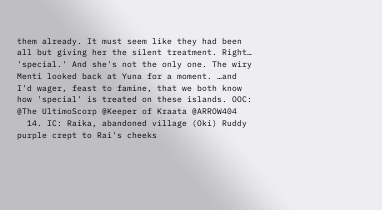them already. It must seem like they had been all but giving her the silent treatment. Right… 'special.' And she's not the only one. The wiry Menti looked back at Yuna for a moment. …and I'd wager, feast to famine, that we both know how 'special' is treated on these islands. OOC: @The UltimoScorp @Keeper of Kraata @ARROW404
  14. IC: Raika, abandoned village (Oki) Ruddy purple crept to Rai's cheeks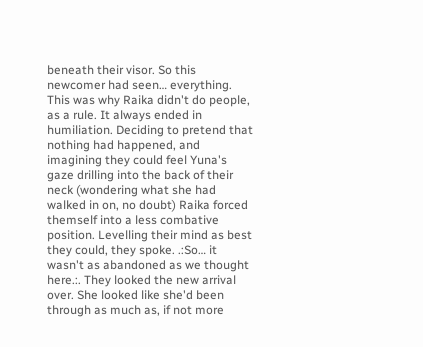beneath their visor. So this newcomer had seen… everything. This was why Raika didn't do people, as a rule. It always ended in humiliation. Deciding to pretend that nothing had happened, and imagining they could feel Yuna's gaze drilling into the back of their neck (wondering what she had walked in on, no doubt) Raika forced themself into a less combative position. Levelling their mind as best they could, they spoke. .:So… it wasn't as abandoned as we thought here.:. They looked the new arrival over. She looked like she'd been through as much as, if not more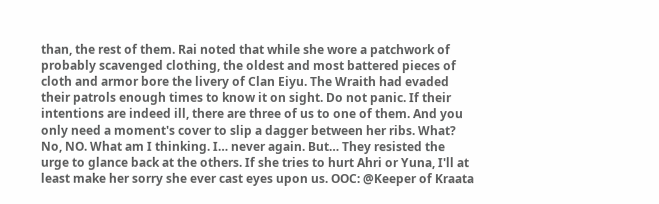than, the rest of them. Rai noted that while she wore a patchwork of probably scavenged clothing, the oldest and most battered pieces of cloth and armor bore the livery of Clan Eiyu. The Wraith had evaded their patrols enough times to know it on sight. Do not panic. If their intentions are indeed ill, there are three of us to one of them. And you only need a moment's cover to slip a dagger between her ribs. What? No, NO. What am I thinking. I… never again. But… They resisted the urge to glance back at the others. If she tries to hurt Ahri or Yuna, I'll at least make her sorry she ever cast eyes upon us. OOC: @Keeper of Kraata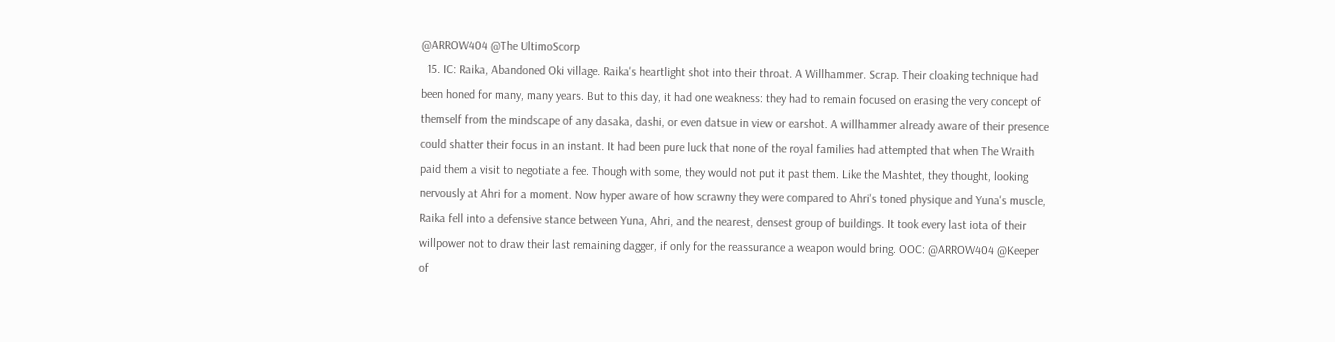@ARROW404 @The UltimoScorp
  15. IC: Raika, Abandoned Oki village. Raika's heartlight shot into their throat. A Willhammer. Scrap. Their cloaking technique had been honed for many, many years. But to this day, it had one weakness: they had to remain focused on erasing the very concept of themself from the mindscape of any dasaka, dashi, or even datsue in view or earshot. A willhammer already aware of their presence could shatter their focus in an instant. It had been pure luck that none of the royal families had attempted that when The Wraith paid them a visit to negotiate a fee. Though with some, they would not put it past them. Like the Mashtet, they thought, looking nervously at Ahri for a moment. Now hyper aware of how scrawny they were compared to Ahri's toned physique and Yuna's muscle, Raika fell into a defensive stance between Yuna, Ahri, and the nearest, densest group of buildings. It took every last iota of their willpower not to draw their last remaining dagger, if only for the reassurance a weapon would bring. OOC: @ARROW404 @Keeper of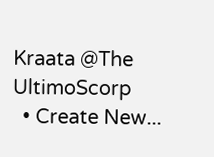Kraata @The UltimoScorp
  • Create New...